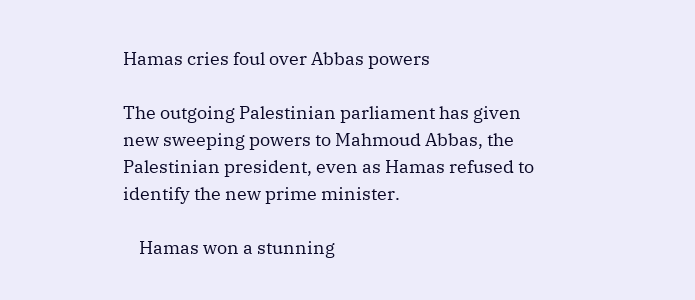Hamas cries foul over Abbas powers

The outgoing Palestinian parliament has given new sweeping powers to Mahmoud Abbas, the Palestinian president, even as Hamas refused to identify the new prime minister.

    Hamas won a stunning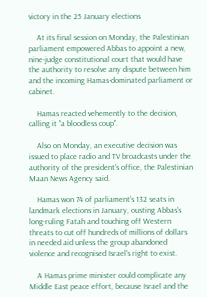victory in the 25 January elections

    At its final session on Monday, the Palestinian parliament empowered Abbas to appoint a new, nine-judge constitutional court that would have the authority to resolve any dispute between him and the incoming Hamas-dominated parliament or cabinet.

    Hamas reacted vehemently to the decision, calling it "a bloodless coup".

    Also on Monday, an executive decision was issued to place radio and TV broadcasts under the authority of the president's office, the Palestinian Maan News Agency said.

    Hamas won 74 of parliament's 132 seats in landmark elections in January, ousting Abbas's long-ruling Fatah and touching off Western threats to cut off hundreds of millions of dollars in needed aid unless the group abandoned violence and recognised Israel's right to exist.

    A Hamas prime minister could complicate any Middle East peace effort, because Israel and the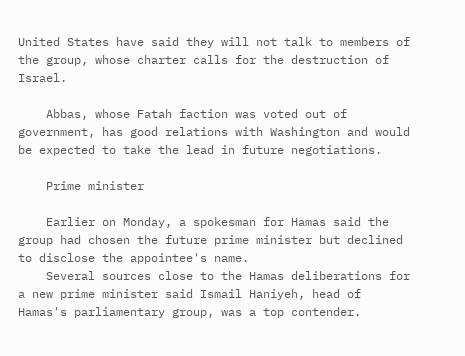United States have said they will not talk to members of the group, whose charter calls for the destruction of Israel.

    Abbas, whose Fatah faction was voted out of government, has good relations with Washington and would be expected to take the lead in future negotiations.

    Prime minister

    Earlier on Monday, a spokesman for Hamas said the group had chosen the future prime minister but declined to disclose the appointee's name.
    Several sources close to the Hamas deliberations for a new prime minister said Ismail Haniyeh, head of Hamas's parliamentary group, was a top contender.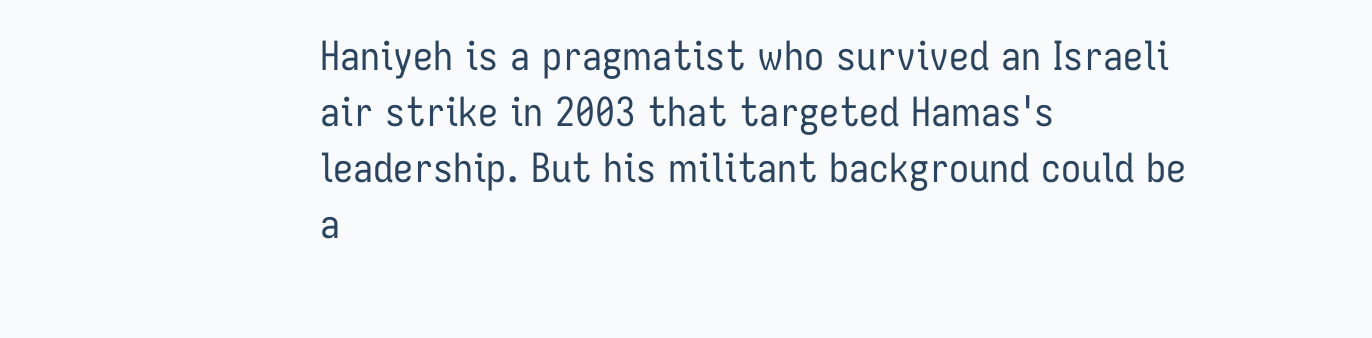Haniyeh is a pragmatist who survived an Israeli air strike in 2003 that targeted Hamas's leadership. But his militant background could be a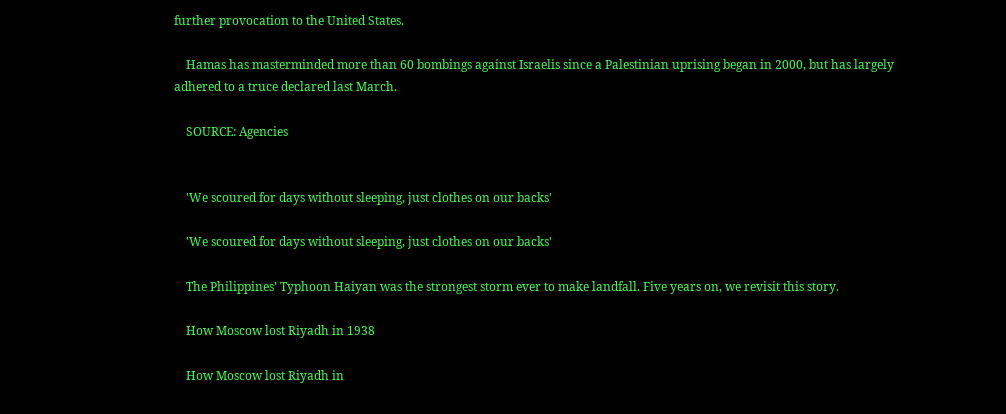further provocation to the United States.

    Hamas has masterminded more than 60 bombings against Israelis since a Palestinian uprising began in 2000, but has largely adhered to a truce declared last March.

    SOURCE: Agencies


    'We scoured for days without sleeping, just clothes on our backs'

    'We scoured for days without sleeping, just clothes on our backs'

    The Philippines’ Typhoon Haiyan was the strongest storm ever to make landfall. Five years on, we revisit this story.

    How Moscow lost Riyadh in 1938

    How Moscow lost Riyadh in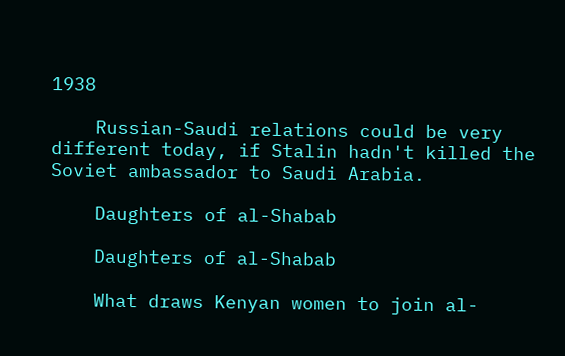1938

    Russian-Saudi relations could be very different today, if Stalin hadn't killed the Soviet ambassador to Saudi Arabia.

    Daughters of al-Shabab

    Daughters of al-Shabab

    What draws Kenyan women to join al-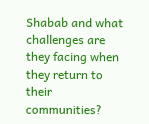Shabab and what challenges are they facing when they return to their communities?